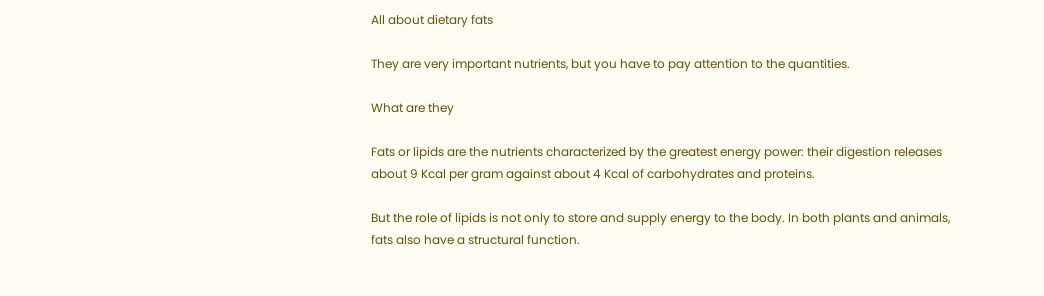All about dietary fats

They are very important nutrients, but you have to pay attention to the quantities.

What are they

Fats or lipids are the nutrients characterized by the greatest energy power: their digestion releases about 9 Kcal per gram against about 4 Kcal of carbohydrates and proteins.

But the role of lipids is not only to store and supply energy to the body. In both plants and animals, fats also have a structural function.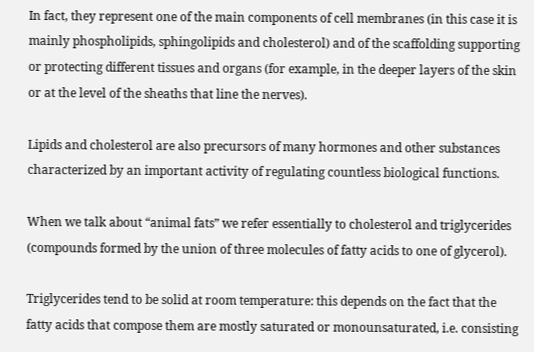In fact, they represent one of the main components of cell membranes (in this case it is mainly phospholipids, sphingolipids and cholesterol) and of the scaffolding supporting or protecting different tissues and organs (for example, in the deeper layers of the skin or at the level of the sheaths that line the nerves).

Lipids and cholesterol are also precursors of many hormones and other substances characterized by an important activity of regulating countless biological functions.

When we talk about “animal fats” we refer essentially to cholesterol and triglycerides (compounds formed by the union of three molecules of fatty acids to one of glycerol).

Triglycerides tend to be solid at room temperature: this depends on the fact that the fatty acids that compose them are mostly saturated or monounsaturated, i.e. consisting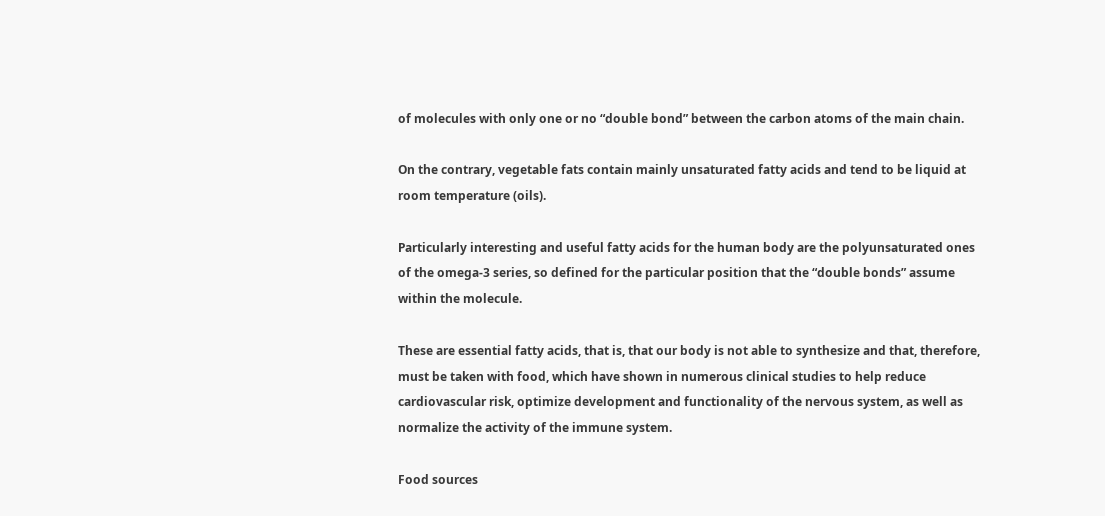of molecules with only one or no “double bond” between the carbon atoms of the main chain.

On the contrary, vegetable fats contain mainly unsaturated fatty acids and tend to be liquid at room temperature (oils).

Particularly interesting and useful fatty acids for the human body are the polyunsaturated ones of the omega-3 series, so defined for the particular position that the “double bonds” assume within the molecule.

These are essential fatty acids, that is, that our body is not able to synthesize and that, therefore, must be taken with food, which have shown in numerous clinical studies to help reduce cardiovascular risk, optimize development and functionality of the nervous system, as well as normalize the activity of the immune system.

Food sources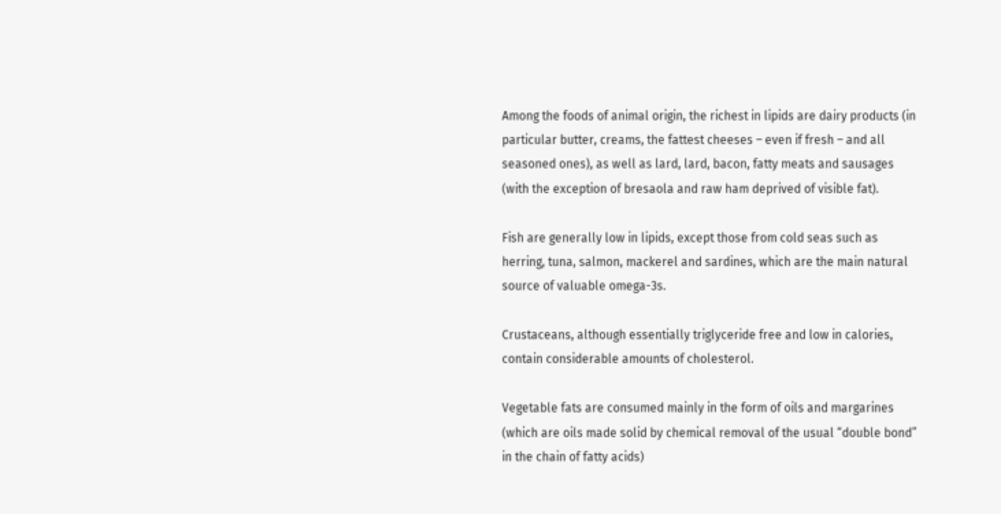Among the foods of animal origin, the richest in lipids are dairy products (in particular butter, creams, the fattest cheeses – even if fresh – and all seasoned ones), as well as lard, lard, bacon, fatty meats and sausages (with the exception of bresaola and raw ham deprived of visible fat).

Fish are generally low in lipids, except those from cold seas such as herring, tuna, salmon, mackerel and sardines, which are the main natural source of valuable omega-3s.

Crustaceans, although essentially triglyceride free and low in calories, contain considerable amounts of cholesterol.

Vegetable fats are consumed mainly in the form of oils and margarines (which are oils made solid by chemical removal of the usual “double bond” in the chain of fatty acids)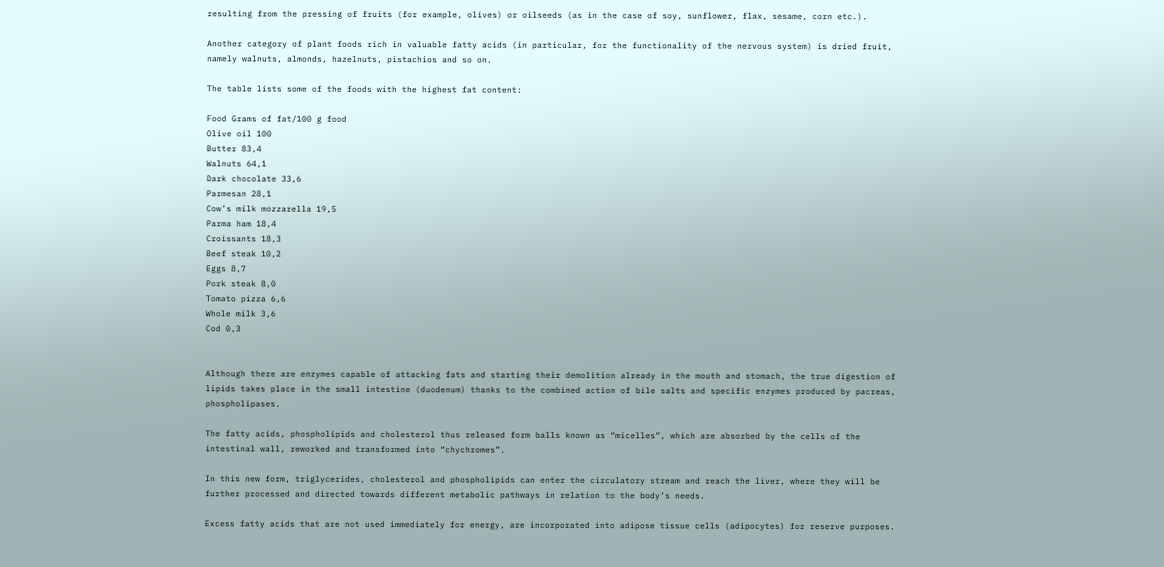resulting from the pressing of fruits (for example, olives) or oilseeds (as in the case of soy, sunflower, flax, sesame, corn etc.).

Another category of plant foods rich in valuable fatty acids (in particular, for the functionality of the nervous system) is dried fruit, namely walnuts, almonds, hazelnuts, pistachios and so on.

The table lists some of the foods with the highest fat content:

Food Grams of fat/100 g food
Olive oil 100
Butter 83,4
Walnuts 64,1
Dark chocolate 33,6
Parmesan 28,1
Cow’s milk mozzarella 19,5
Parma ham 18,4
Croissants 18,3
Beef steak 10,2
Eggs 8,7
Pork steak 8,0
Tomato pizza 6,6
Whole milk 3,6
Cod 0,3


Although there are enzymes capable of attacking fats and starting their demolition already in the mouth and stomach, the true digestion of lipids takes place in the small intestine (duodenum) thanks to the combined action of bile salts and specific enzymes produced by pacreas, phospholipases.

The fatty acids, phospholipids and cholesterol thus released form balls known as “micelles”, which are absorbed by the cells of the intestinal wall, reworked and transformed into “chychromes”.

In this new form, triglycerides, cholesterol and phospholipids can enter the circulatory stream and reach the liver, where they will be further processed and directed towards different metabolic pathways in relation to the body’s needs.

Excess fatty acids that are not used immediately for energy, are incorporated into adipose tissue cells (adipocytes) for reserve purposes.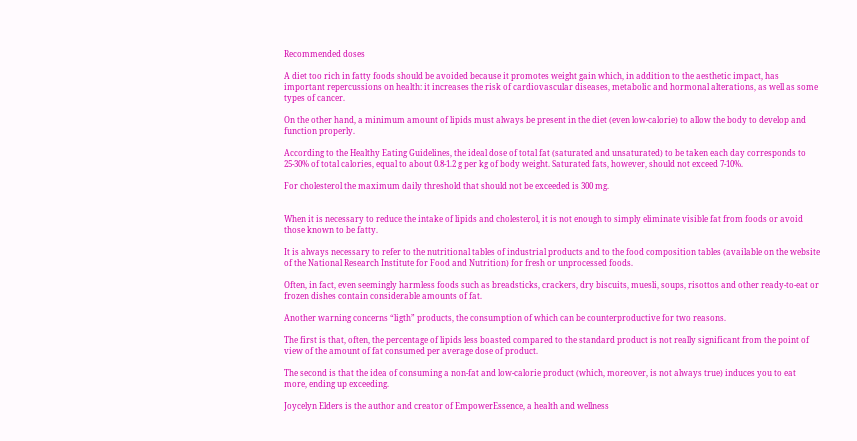Recommended doses

A diet too rich in fatty foods should be avoided because it promotes weight gain which, in addition to the aesthetic impact, has important repercussions on health: it increases the risk of cardiovascular diseases, metabolic and hormonal alterations, as well as some types of cancer.

On the other hand, a minimum amount of lipids must always be present in the diet (even low-calorie) to allow the body to develop and function properly.

According to the Healthy Eating Guidelines, the ideal dose of total fat (saturated and unsaturated) to be taken each day corresponds to 25-30% of total calories, equal to about 0.8-1.2 g per kg of body weight. Saturated fats, however, should not exceed 7-10%.

For cholesterol the maximum daily threshold that should not be exceeded is 300 mg.


When it is necessary to reduce the intake of lipids and cholesterol, it is not enough to simply eliminate visible fat from foods or avoid those known to be fatty.

It is always necessary to refer to the nutritional tables of industrial products and to the food composition tables (available on the website of the National Research Institute for Food and Nutrition) for fresh or unprocessed foods.

Often, in fact, even seemingly harmless foods such as breadsticks, crackers, dry biscuits, muesli, soups, risottos and other ready-to-eat or frozen dishes contain considerable amounts of fat.

Another warning concerns “ligth” products, the consumption of which can be counterproductive for two reasons.

The first is that, often, the percentage of lipids less boasted compared to the standard product is not really significant from the point of view of the amount of fat consumed per average dose of product.

The second is that the idea of consuming a non-fat and low-calorie product (which, moreover, is not always true) induces you to eat more, ending up exceeding.

Joycelyn Elders is the author and creator of EmpowerEssence, a health and wellness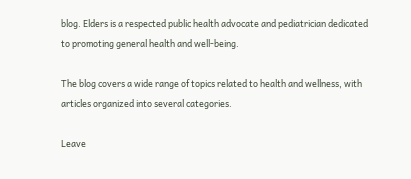blog. Elders is a respected public health advocate and pediatrician dedicated to promoting general health and well-being.

The blog covers a wide range of topics related to health and wellness, with articles organized into several categories.

Leave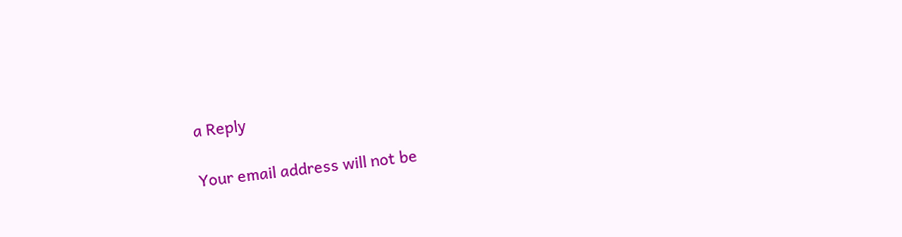a Reply

Your email address will not be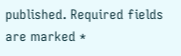published. Required fields are marked *